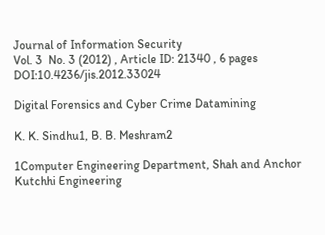Journal of Information Security
Vol. 3  No. 3 (2012) , Article ID: 21340 , 6 pages DOI:10.4236/jis.2012.33024

Digital Forensics and Cyber Crime Datamining

K. K. Sindhu1, B. B. Meshram2

1Computer Engineering Department, Shah and Anchor Kutchhi Engineering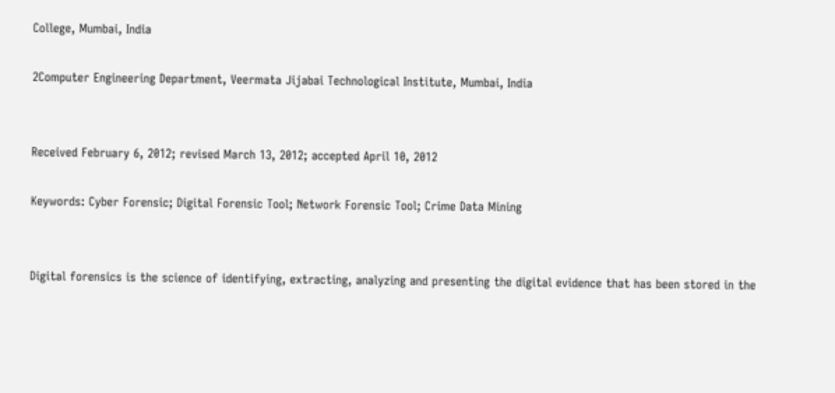College, Mumbai, India

2Computer Engineering Department, Veermata Jijabai Technological Institute, Mumbai, India


Received February 6, 2012; revised March 13, 2012; accepted April 10, 2012

Keywords: Cyber Forensic; Digital Forensic Tool; Network Forensic Tool; Crime Data Mining


Digital forensics is the science of identifying, extracting, analyzing and presenting the digital evidence that has been stored in the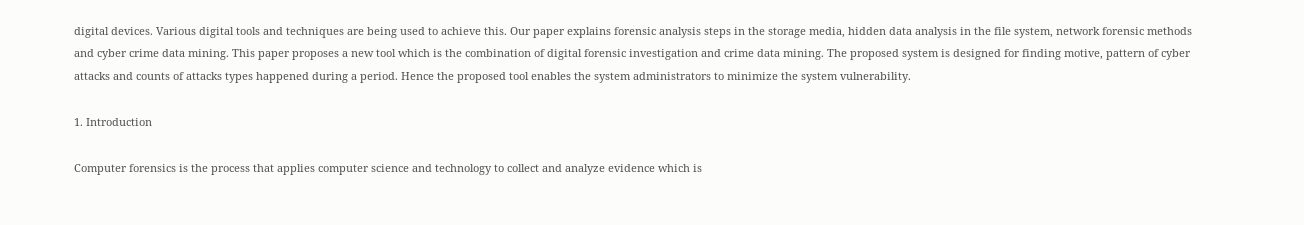digital devices. Various digital tools and techniques are being used to achieve this. Our paper explains forensic analysis steps in the storage media, hidden data analysis in the file system, network forensic methods and cyber crime data mining. This paper proposes a new tool which is the combination of digital forensic investigation and crime data mining. The proposed system is designed for finding motive, pattern of cyber attacks and counts of attacks types happened during a period. Hence the proposed tool enables the system administrators to minimize the system vulnerability.

1. Introduction

Computer forensics is the process that applies computer science and technology to collect and analyze evidence which is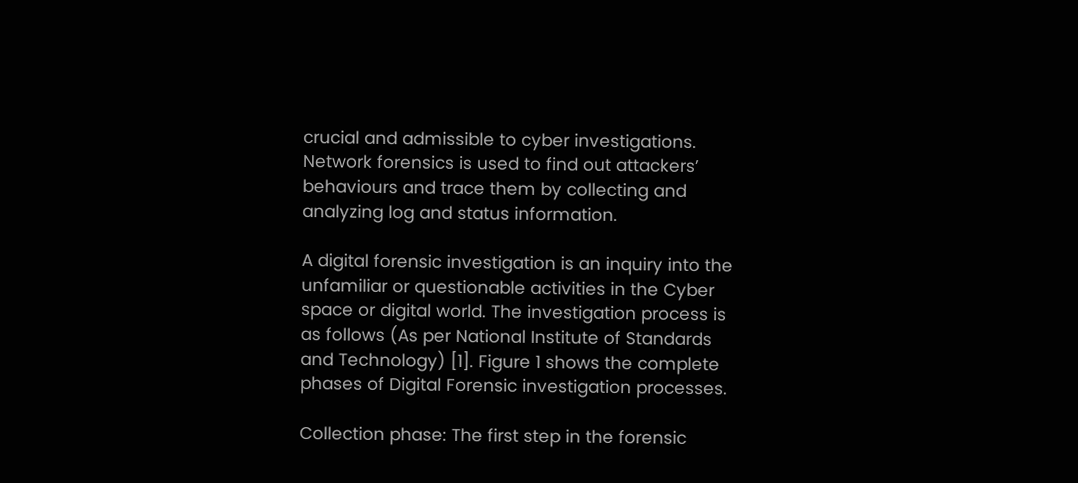crucial and admissible to cyber investigations. Network forensics is used to find out attackers’ behaviours and trace them by collecting and analyzing log and status information.

A digital forensic investigation is an inquiry into the unfamiliar or questionable activities in the Cyber space or digital world. The investigation process is as follows (As per National Institute of Standards and Technology) [1]. Figure 1 shows the complete phases of Digital Forensic investigation processes.

Collection phase: The first step in the forensic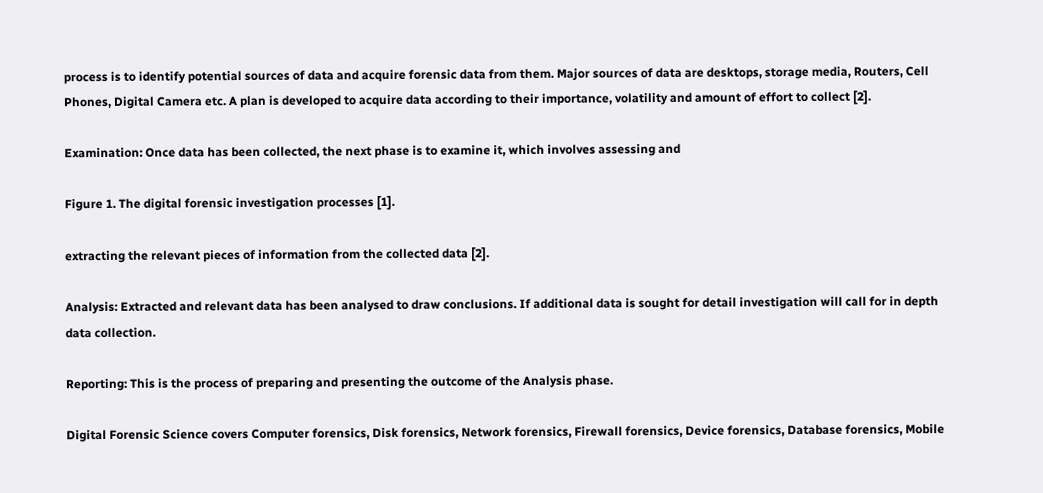process is to identify potential sources of data and acquire forensic data from them. Major sources of data are desktops, storage media, Routers, Cell Phones, Digital Camera etc. A plan is developed to acquire data according to their importance, volatility and amount of effort to collect [2].

Examination: Once data has been collected, the next phase is to examine it, which involves assessing and

Figure 1. The digital forensic investigation processes [1].

extracting the relevant pieces of information from the collected data [2].

Analysis: Extracted and relevant data has been analysed to draw conclusions. If additional data is sought for detail investigation will call for in depth data collection.

Reporting: This is the process of preparing and presenting the outcome of the Analysis phase.

Digital Forensic Science covers Computer forensics, Disk forensics, Network forensics, Firewall forensics, Device forensics, Database forensics, Mobile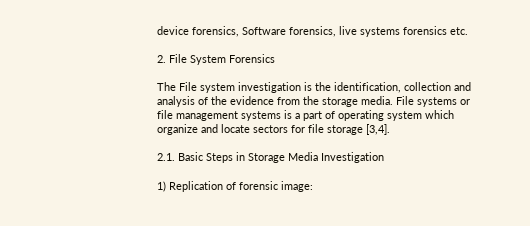device forensics, Software forensics, live systems forensics etc.

2. File System Forensics

The File system investigation is the identification, collection and analysis of the evidence from the storage media. File systems or file management systems is a part of operating system which organize and locate sectors for file storage [3,4].

2.1. Basic Steps in Storage Media Investigation

1) Replication of forensic image: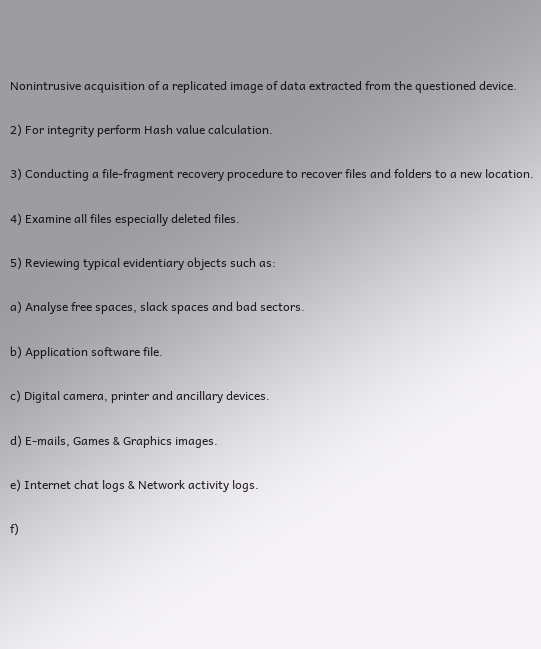Nonintrusive acquisition of a replicated image of data extracted from the questioned device.

2) For integrity perform Hash value calculation.

3) Conducting a file-fragment recovery procedure to recover files and folders to a new location.

4) Examine all files especially deleted files.

5) Reviewing typical evidentiary objects such as:

a) Analyse free spaces, slack spaces and bad sectors.

b) Application software file.

c) Digital camera, printer and ancillary devices.

d) E-mails, Games & Graphics images.

e) Internet chat logs & Network activity logs.

f)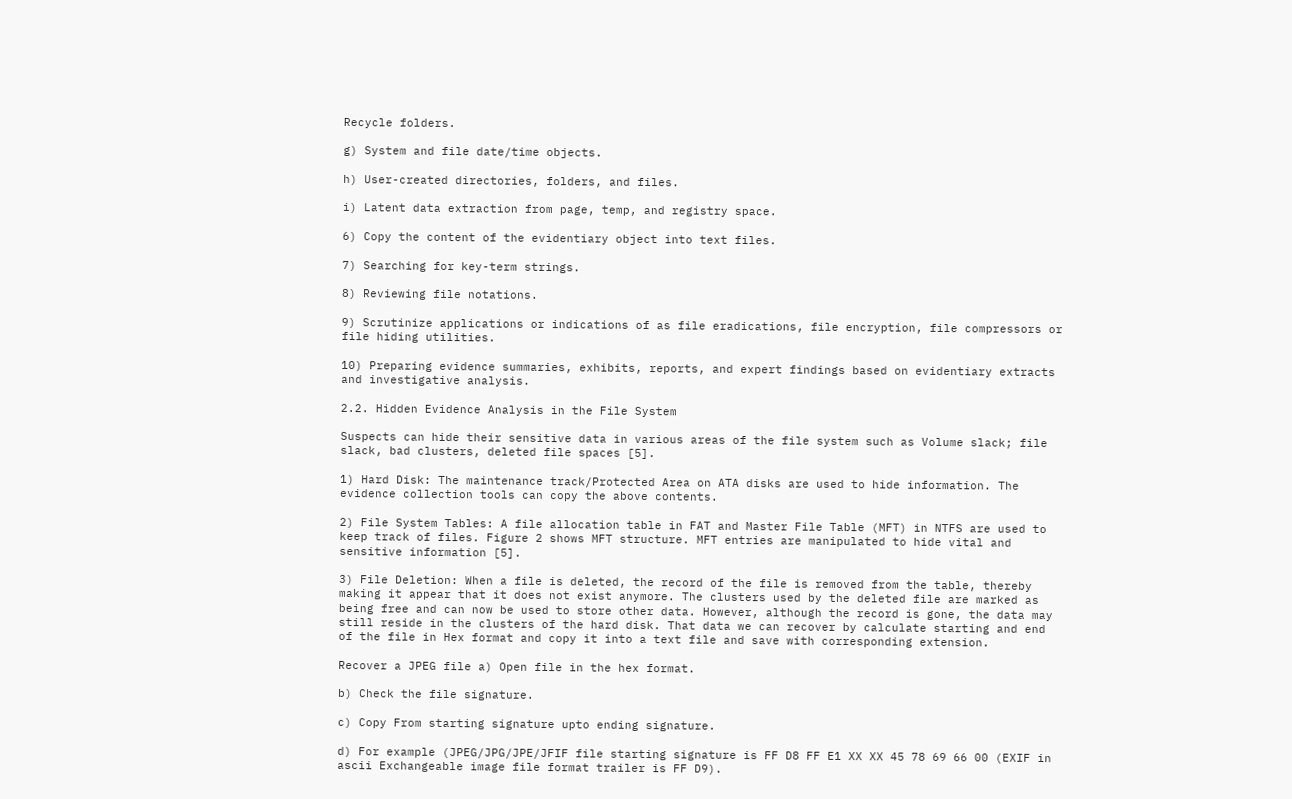Recycle folders.

g) System and file date/time objects.

h) User-created directories, folders, and files.

i) Latent data extraction from page, temp, and registry space.

6) Copy the content of the evidentiary object into text files.

7) Searching for key-term strings.

8) Reviewing file notations.

9) Scrutinize applications or indications of as file eradications, file encryption, file compressors or file hiding utilities.

10) Preparing evidence summaries, exhibits, reports, and expert findings based on evidentiary extracts and investigative analysis.

2.2. Hidden Evidence Analysis in the File System

Suspects can hide their sensitive data in various areas of the file system such as Volume slack; file slack, bad clusters, deleted file spaces [5].

1) Hard Disk: The maintenance track/Protected Area on ATA disks are used to hide information. The evidence collection tools can copy the above contents.

2) File System Tables: A file allocation table in FAT and Master File Table (MFT) in NTFS are used to keep track of files. Figure 2 shows MFT structure. MFT entries are manipulated to hide vital and sensitive information [5].

3) File Deletion: When a file is deleted, the record of the file is removed from the table, thereby making it appear that it does not exist anymore. The clusters used by the deleted file are marked as being free and can now be used to store other data. However, although the record is gone, the data may still reside in the clusters of the hard disk. That data we can recover by calculate starting and end of the file in Hex format and copy it into a text file and save with corresponding extension.

Recover a JPEG file a) Open file in the hex format.

b) Check the file signature.

c) Copy From starting signature upto ending signature.

d) For example (JPEG/JPG/JPE/JFIF file starting signature is FF D8 FF E1 XX XX 45 78 69 66 00 (EXIF in ascii Exchangeable image file format trailer is FF D9).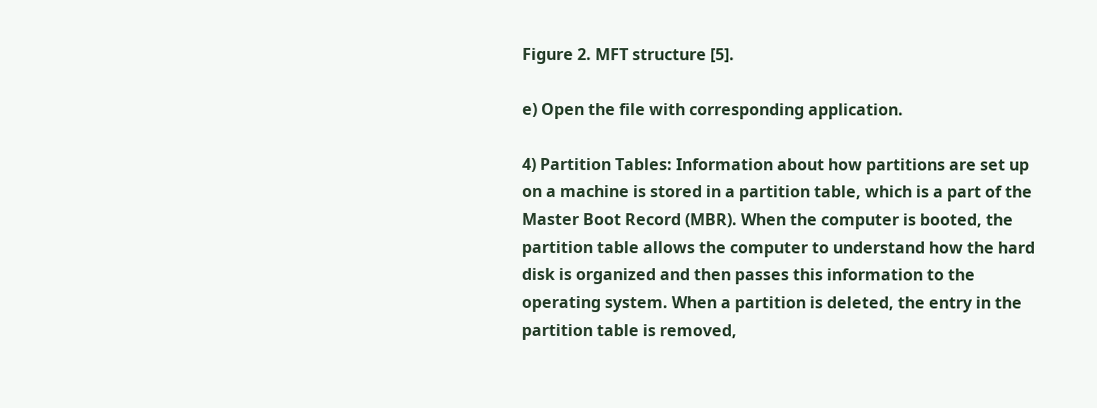Figure 2. MFT structure [5].

e) Open the file with corresponding application.

4) Partition Tables: Information about how partitions are set up on a machine is stored in a partition table, which is a part of the Master Boot Record (MBR). When the computer is booted, the partition table allows the computer to understand how the hard disk is organized and then passes this information to the operating system. When a partition is deleted, the entry in the partition table is removed,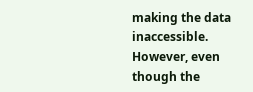making the data inaccessible. However, even though the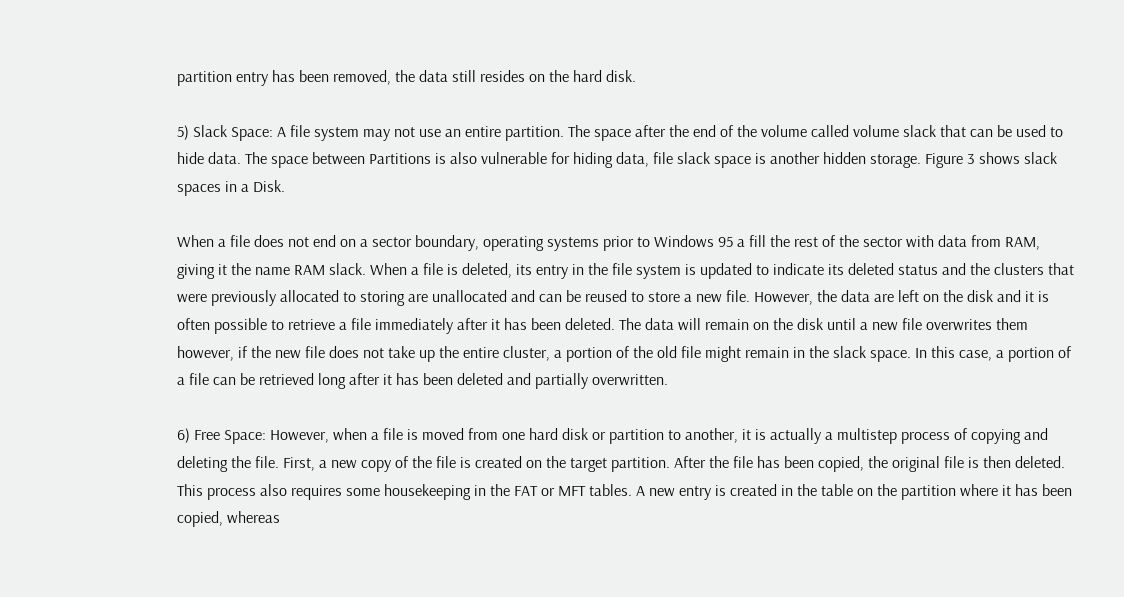partition entry has been removed, the data still resides on the hard disk.

5) Slack Space: A file system may not use an entire partition. The space after the end of the volume called volume slack that can be used to hide data. The space between Partitions is also vulnerable for hiding data, file slack space is another hidden storage. Figure 3 shows slack spaces in a Disk.

When a file does not end on a sector boundary, operating systems prior to Windows 95 a fill the rest of the sector with data from RAM, giving it the name RAM slack. When a file is deleted, its entry in the file system is updated to indicate its deleted status and the clusters that were previously allocated to storing are unallocated and can be reused to store a new file. However, the data are left on the disk and it is often possible to retrieve a file immediately after it has been deleted. The data will remain on the disk until a new file overwrites them however, if the new file does not take up the entire cluster, a portion of the old file might remain in the slack space. In this case, a portion of a file can be retrieved long after it has been deleted and partially overwritten.

6) Free Space: However, when a file is moved from one hard disk or partition to another, it is actually a multistep process of copying and deleting the file. First, a new copy of the file is created on the target partition. After the file has been copied, the original file is then deleted. This process also requires some housekeeping in the FAT or MFT tables. A new entry is created in the table on the partition where it has been copied, whereas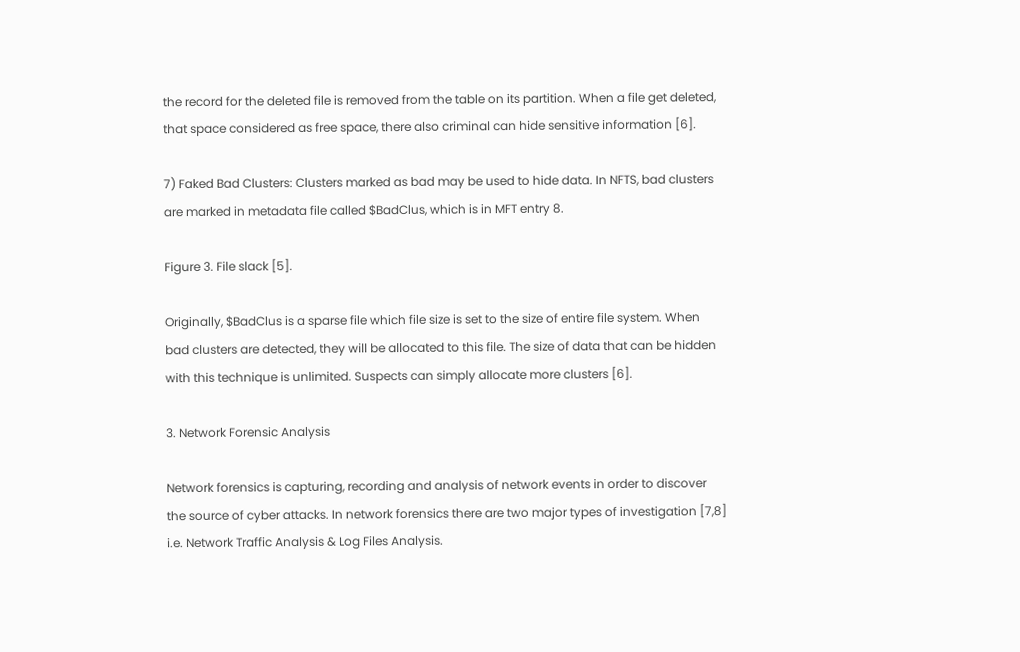the record for the deleted file is removed from the table on its partition. When a file get deleted, that space considered as free space, there also criminal can hide sensitive information [6].

7) Faked Bad Clusters: Clusters marked as bad may be used to hide data. In NFTS, bad clusters are marked in metadata file called $BadClus, which is in MFT entry 8.

Figure 3. File slack [5].

Originally, $BadClus is a sparse file which file size is set to the size of entire file system. When bad clusters are detected, they will be allocated to this file. The size of data that can be hidden with this technique is unlimited. Suspects can simply allocate more clusters [6].

3. Network Forensic Analysis

Network forensics is capturing, recording and analysis of network events in order to discover the source of cyber attacks. In network forensics there are two major types of investigation [7,8] i.e. Network Traffic Analysis & Log Files Analysis.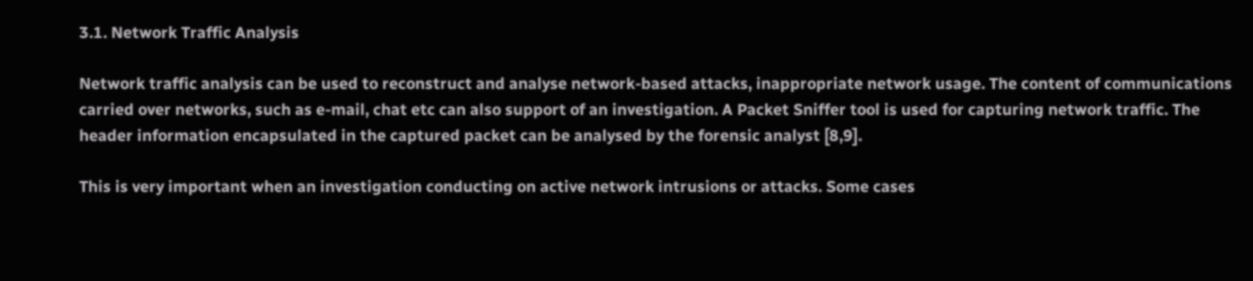3.1. Network Traffic Analysis

Network traffic analysis can be used to reconstruct and analyse network-based attacks, inappropriate network usage. The content of communications carried over networks, such as e-mail, chat etc can also support of an investigation. A Packet Sniffer tool is used for capturing network traffic. The header information encapsulated in the captured packet can be analysed by the forensic analyst [8,9].

This is very important when an investigation conducting on active network intrusions or attacks. Some cases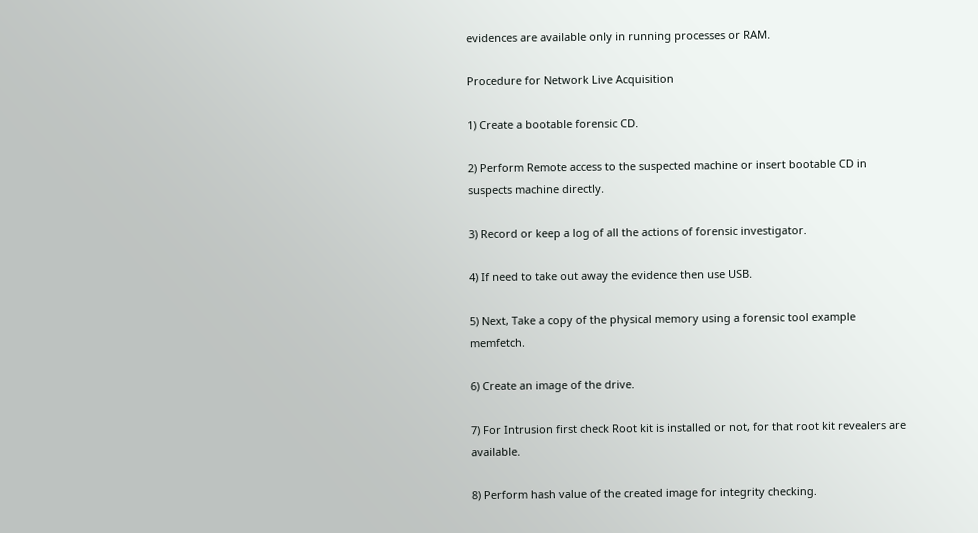evidences are available only in running processes or RAM.

Procedure for Network Live Acquisition

1) Create a bootable forensic CD.

2) Perform Remote access to the suspected machine or insert bootable CD in suspects machine directly.

3) Record or keep a log of all the actions of forensic investigator.

4) If need to take out away the evidence then use USB.

5) Next, Take a copy of the physical memory using a forensic tool example memfetch.

6) Create an image of the drive.

7) For Intrusion first check Root kit is installed or not, for that root kit revealers are available.

8) Perform hash value of the created image for integrity checking.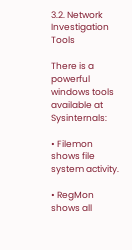3.2. Network Investigation Tools

There is a powerful windows tools available at Sysinternals:

• Filemon shows file system activity.

• RegMon shows all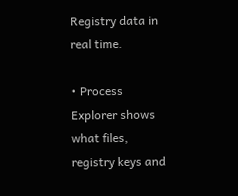Registry data in real time.

• Process Explorer shows what files, registry keys and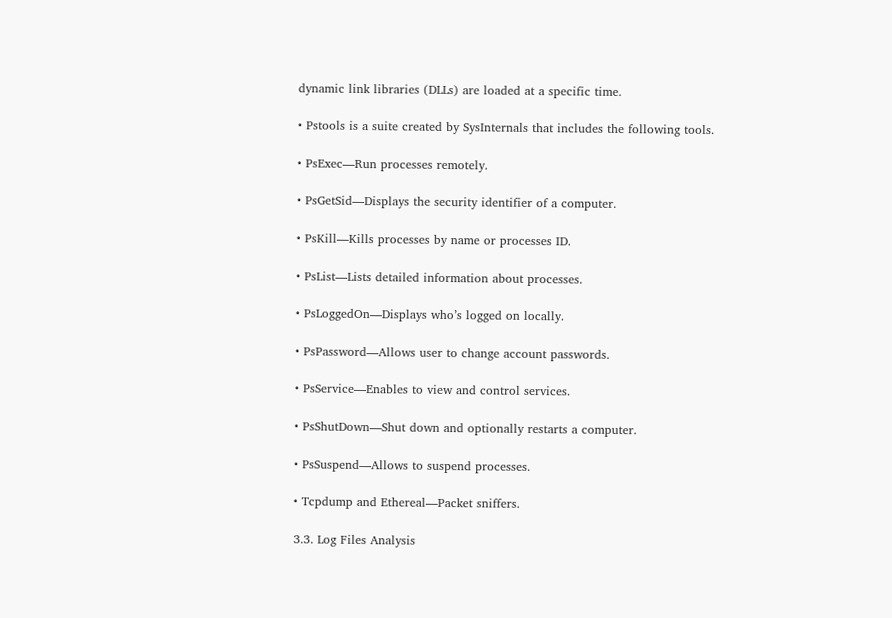dynamic link libraries (DLLs) are loaded at a specific time.

• Pstools is a suite created by SysInternals that includes the following tools.

• PsExec—Run processes remotely.

• PsGetSid—Displays the security identifier of a computer.

• PsKill—Kills processes by name or processes ID.

• PsList—Lists detailed information about processes.

• PsLoggedOn—Displays who’s logged on locally.

• PsPassword—Allows user to change account passwords.

• PsService—Enables to view and control services.

• PsShutDown—Shut down and optionally restarts a computer.

• PsSuspend—Allows to suspend processes.

• Tcpdump and Ethereal—Packet sniffers.

3.3. Log Files Analysis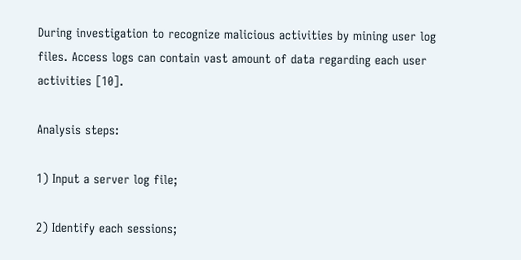During investigation to recognize malicious activities by mining user log files. Access logs can contain vast amount of data regarding each user activities [10].

Analysis steps:

1) Input a server log file;

2) Identify each sessions;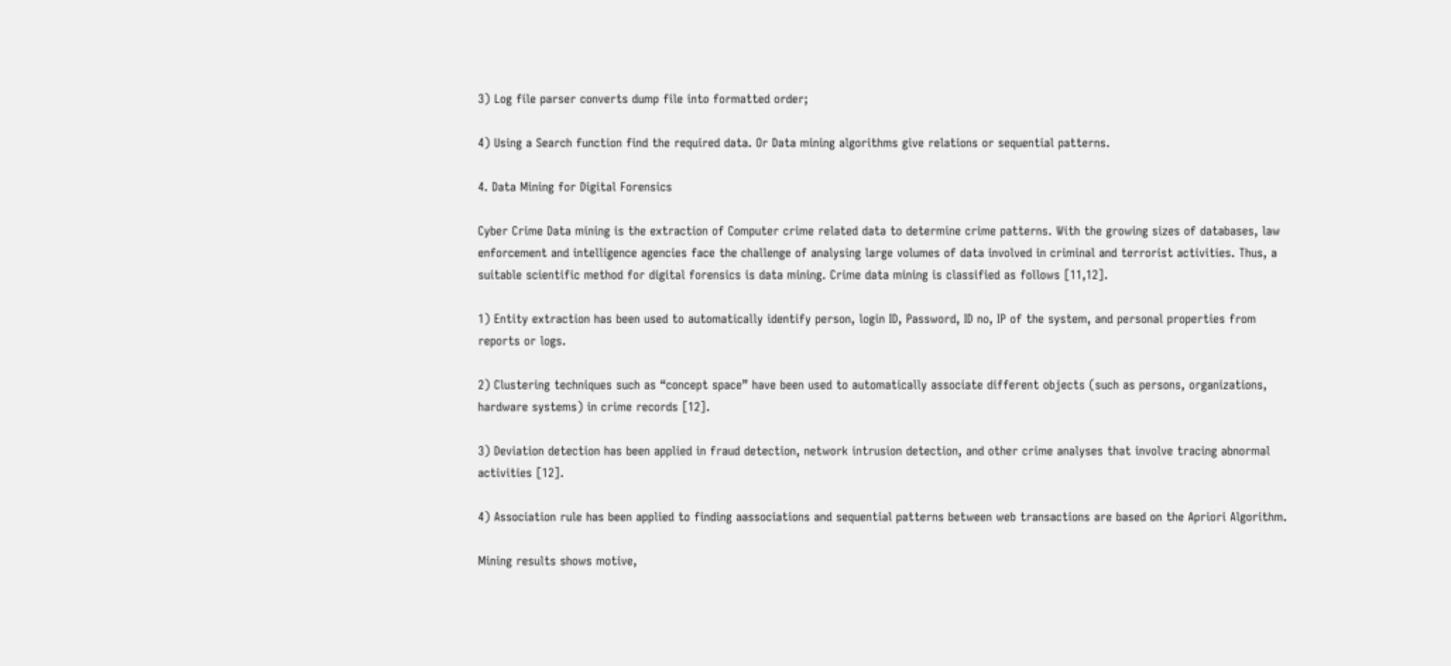3) Log file parser converts dump file into formatted order;

4) Using a Search function find the required data. Or Data mining algorithms give relations or sequential patterns.

4. Data Mining for Digital Forensics

Cyber Crime Data mining is the extraction of Computer crime related data to determine crime patterns. With the growing sizes of databases, law enforcement and intelligence agencies face the challenge of analysing large volumes of data involved in criminal and terrorist activities. Thus, a suitable scientific method for digital forensics is data mining. Crime data mining is classified as follows [11,12].

1) Entity extraction has been used to automatically identify person, login ID, Password, ID no, IP of the system, and personal properties from reports or logs.

2) Clustering techniques such as “concept space” have been used to automatically associate different objects (such as persons, organizations, hardware systems) in crime records [12].

3) Deviation detection has been applied in fraud detection, network intrusion detection, and other crime analyses that involve tracing abnormal activities [12].

4) Association rule has been applied to finding aassociations and sequential patterns between web transactions are based on the Apriori Algorithm.

Mining results shows motive,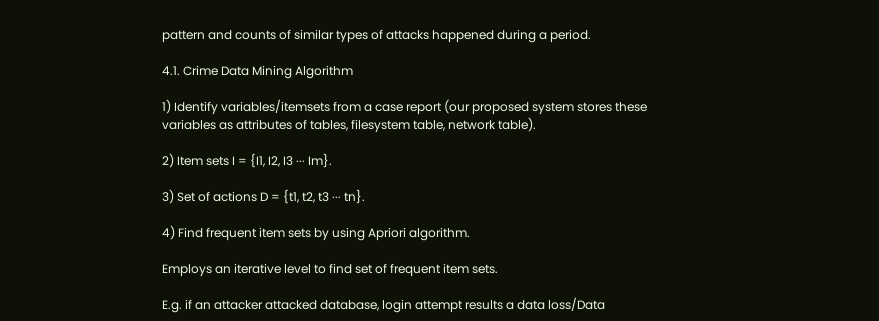pattern and counts of similar types of attacks happened during a period.

4.1. Crime Data Mining Algorithm

1) Identify variables/itemsets from a case report (our proposed system stores these variables as attributes of tables, filesystem table, network table).

2) Item sets I = {I1, I2, I3 ··· Im}.

3) Set of actions D = {t1, t2, t3 ··· tn}.

4) Find frequent item sets by using Apriori algorithm.

Employs an iterative level to find set of frequent item sets.

E.g. if an attacker attacked database, login attempt results a data loss/Data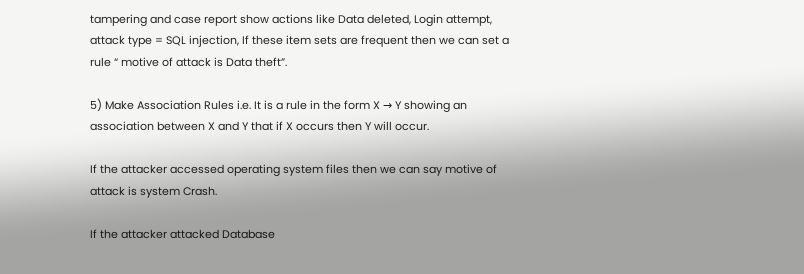tampering and case report show actions like Data deleted, Login attempt, attack type = SQL injection, If these item sets are frequent then we can set a rule “ motive of attack is Data theft”.

5) Make Association Rules i.e. It is a rule in the form X → Y showing an association between X and Y that if X occurs then Y will occur.

If the attacker accessed operating system files then we can say motive of attack is system Crash.

If the attacker attacked Database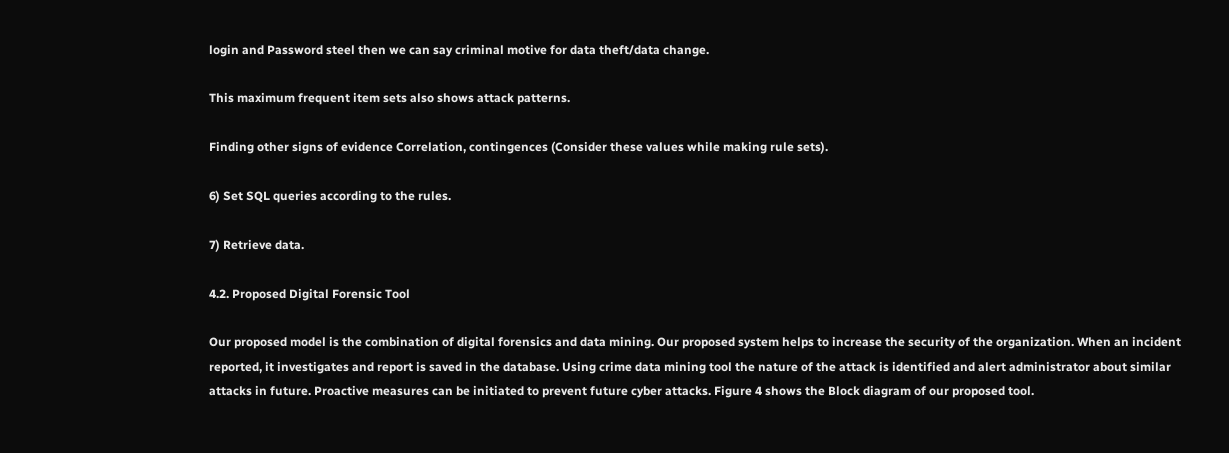login and Password steel then we can say criminal motive for data theft/data change.

This maximum frequent item sets also shows attack patterns.

Finding other signs of evidence Correlation, contingences (Consider these values while making rule sets).

6) Set SQL queries according to the rules.

7) Retrieve data.

4.2. Proposed Digital Forensic Tool

Our proposed model is the combination of digital forensics and data mining. Our proposed system helps to increase the security of the organization. When an incident reported, it investigates and report is saved in the database. Using crime data mining tool the nature of the attack is identified and alert administrator about similar attacks in future. Proactive measures can be initiated to prevent future cyber attacks. Figure 4 shows the Block diagram of our proposed tool.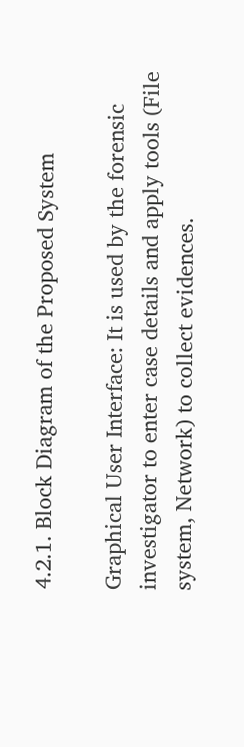4.2.1. Block Diagram of the Proposed System

Graphical User Interface: It is used by the forensic investigator to enter case details and apply tools (File system, Network) to collect evidences.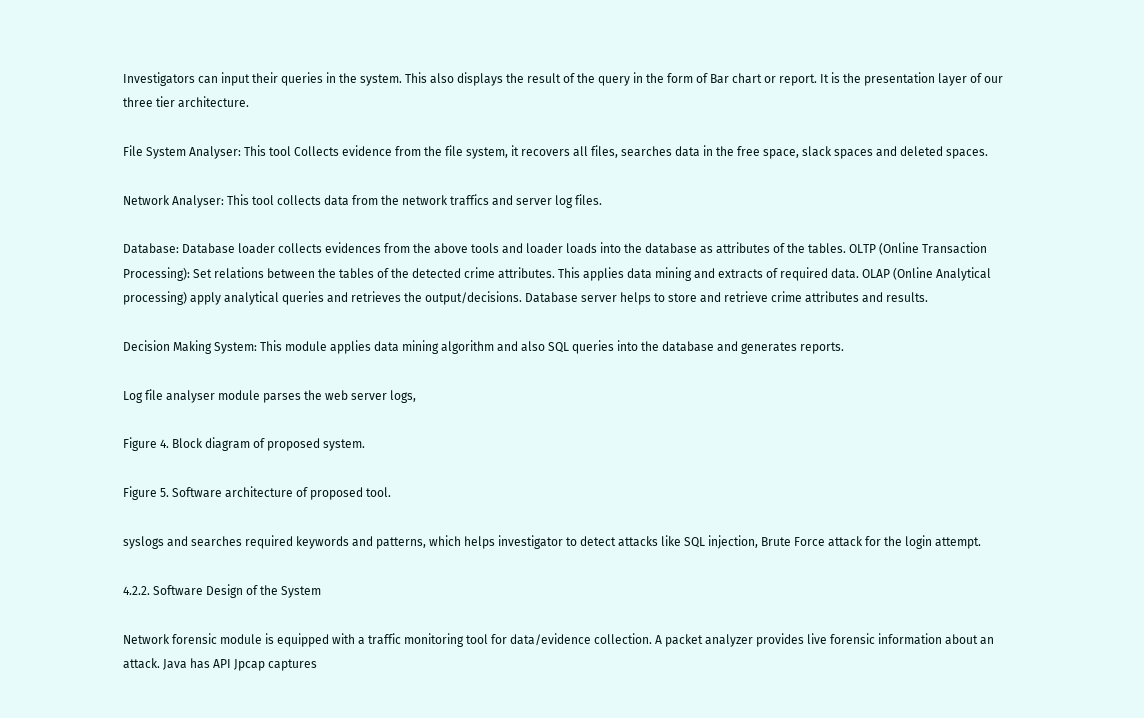Investigators can input their queries in the system. This also displays the result of the query in the form of Bar chart or report. It is the presentation layer of our three tier architecture.

File System Analyser: This tool Collects evidence from the file system, it recovers all files, searches data in the free space, slack spaces and deleted spaces.

Network Analyser: This tool collects data from the network traffics and server log files.

Database: Database loader collects evidences from the above tools and loader loads into the database as attributes of the tables. OLTP (Online Transaction Processing): Set relations between the tables of the detected crime attributes. This applies data mining and extracts of required data. OLAP (Online Analytical processing) apply analytical queries and retrieves the output/decisions. Database server helps to store and retrieve crime attributes and results.

Decision Making System: This module applies data mining algorithm and also SQL queries into the database and generates reports.

Log file analyser module parses the web server logs,

Figure 4. Block diagram of proposed system.

Figure 5. Software architecture of proposed tool.

syslogs and searches required keywords and patterns, which helps investigator to detect attacks like SQL injection, Brute Force attack for the login attempt.

4.2.2. Software Design of the System

Network forensic module is equipped with a traffic monitoring tool for data/evidence collection. A packet analyzer provides live forensic information about an attack. Java has API Jpcap captures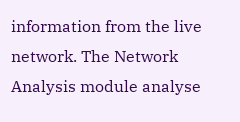information from the live network. The Network Analysis module analyse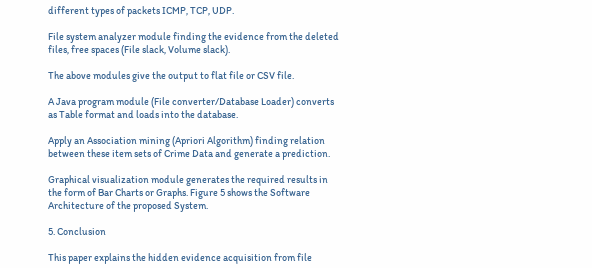different types of packets ICMP, TCP, UDP.

File system analyzer module finding the evidence from the deleted files, free spaces (File slack, Volume slack).

The above modules give the output to flat file or CSV file.

A Java program module (File converter/Database Loader) converts as Table format and loads into the database.

Apply an Association mining (Apriori Algorithm) finding relation between these item sets of Crime Data and generate a prediction.

Graphical visualization module generates the required results in the form of Bar Charts or Graphs. Figure 5 shows the Software Architecture of the proposed System.

5. Conclusion

This paper explains the hidden evidence acquisition from file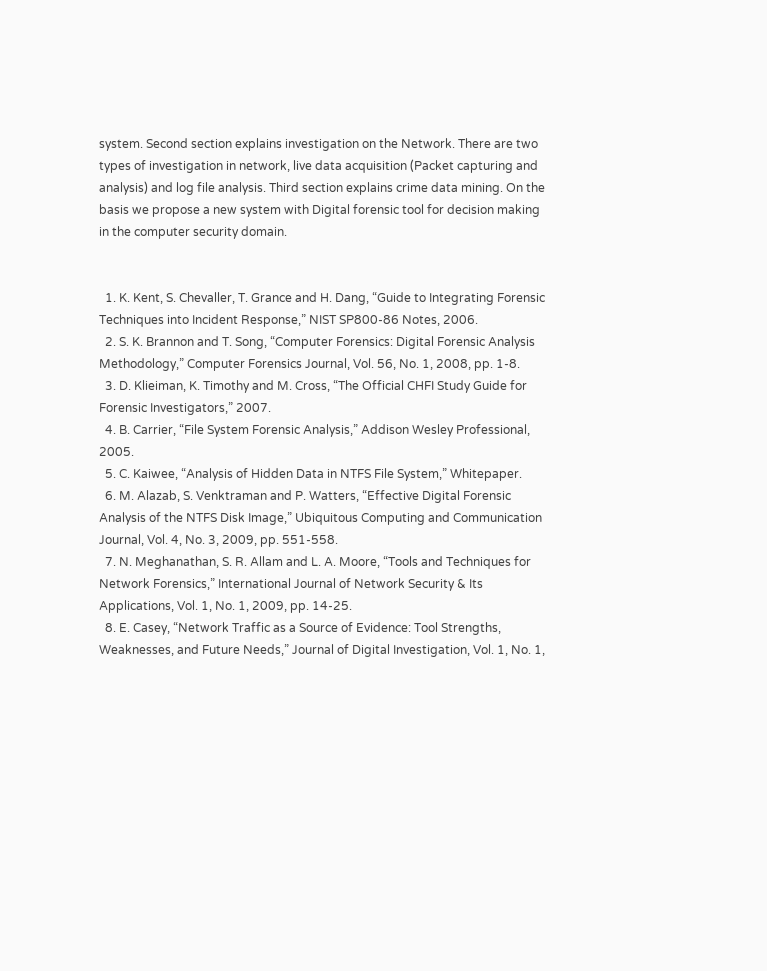system. Second section explains investigation on the Network. There are two types of investigation in network, live data acquisition (Packet capturing and analysis) and log file analysis. Third section explains crime data mining. On the basis we propose a new system with Digital forensic tool for decision making in the computer security domain.


  1. K. Kent, S. Chevaller, T. Grance and H. Dang, “Guide to Integrating Forensic Techniques into Incident Response,” NIST SP800-86 Notes, 2006.
  2. S. K. Brannon and T. Song, “Computer Forensics: Digital Forensic Analysis Methodology,” Computer Forensics Journal, Vol. 56, No. 1, 2008, pp. 1-8.
  3. D. Klieiman, K. Timothy and M. Cross, “The Official CHFI Study Guide for Forensic Investigators,” 2007.
  4. B. Carrier, “File System Forensic Analysis,” Addison Wesley Professional, 2005.
  5. C. Kaiwee, “Analysis of Hidden Data in NTFS File System,” Whitepaper.
  6. M. Alazab, S. Venktraman and P. Watters, “Effective Digital Forensic Analysis of the NTFS Disk Image,” Ubiquitous Computing and Communication Journal, Vol. 4, No. 3, 2009, pp. 551-558.
  7. N. Meghanathan, S. R. Allam and L. A. Moore, “Tools and Techniques for Network Forensics,” International Journal of Network Security & Its Applications, Vol. 1, No. 1, 2009, pp. 14-25.
  8. E. Casey, “Network Traffic as a Source of Evidence: Tool Strengths, Weaknesses, and Future Needs,” Journal of Digital Investigation, Vol. 1, No. 1,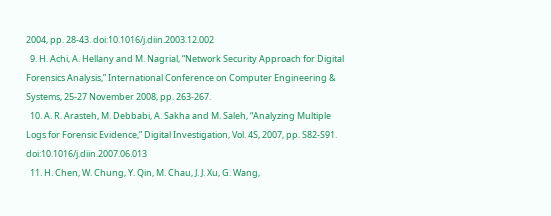2004, pp. 28-43. doi:10.1016/j.diin.2003.12.002
  9. H. Achi, A. Hellany and M. Nagrial, “Network Security Approach for Digital Forensics Analysis,” International Conference on Computer Engineering & Systems, 25-27 November 2008, pp. 263-267.
  10. A. R. Arasteh, M. Debbabi, A. Sakha and M. Saleh, “Analyzing Multiple Logs for Forensic Evidence,” Digital Investigation, Vol. 4S, 2007, pp. S82-S91. doi:10.1016/j.diin.2007.06.013
  11. H. Chen, W. Chung, Y. Qin, M. Chau, J. J. Xu, G. Wang,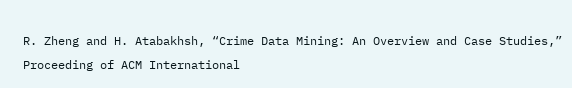R. Zheng and H. Atabakhsh, “Crime Data Mining: An Overview and Case Studies,” Proceeding of ACM International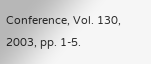Conference, Vol. 130, 2003, pp. 1-5.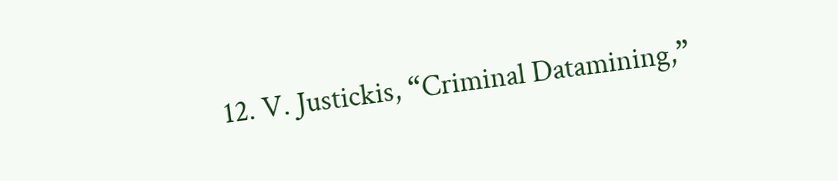12. V. Justickis, “Criminal Datamining,”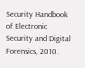Security Handbook of Electronic Security and Digital Forensics, 2010.